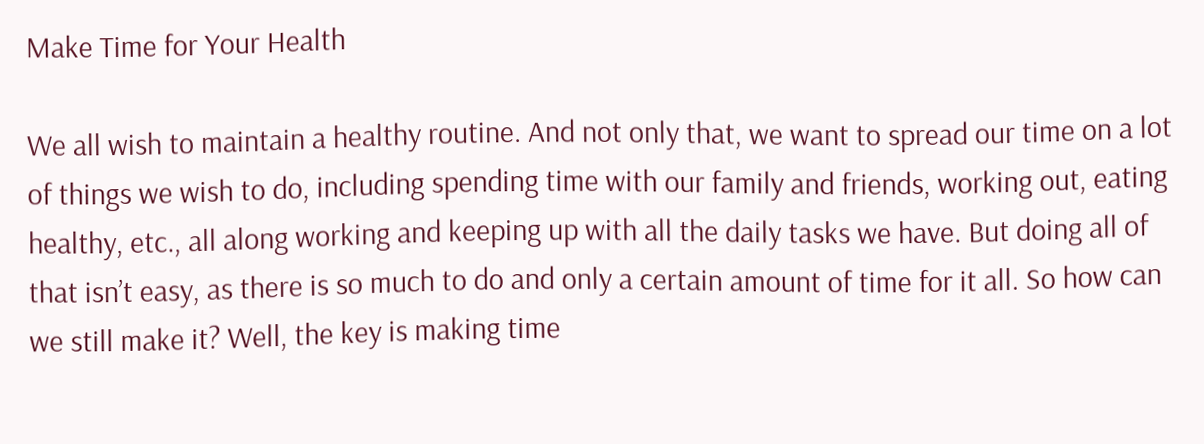Make Time for Your Health

We all wish to maintain a healthy routine. And not only that, we want to spread our time on a lot of things we wish to do, including spending time with our family and friends, working out, eating healthy, etc., all along working and keeping up with all the daily tasks we have. But doing all of that isn’t easy, as there is so much to do and only a certain amount of time for it all. So how can we still make it? Well, the key is making time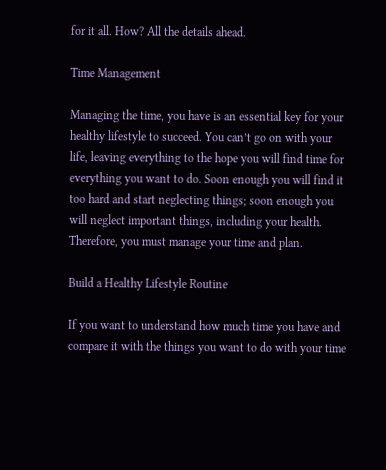for it all. How? All the details ahead.

Time Management

Managing the time, you have is an essential key for your healthy lifestyle to succeed. You can’t go on with your life, leaving everything to the hope you will find time for everything you want to do. Soon enough you will find it too hard and start neglecting things; soon enough you will neglect important things, including your health. Therefore, you must manage your time and plan.

Build a Healthy Lifestyle Routine

If you want to understand how much time you have and compare it with the things you want to do with your time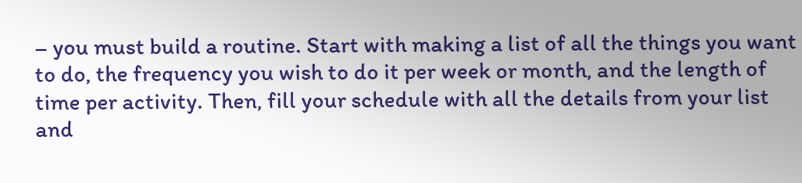– you must build a routine. Start with making a list of all the things you want to do, the frequency you wish to do it per week or month, and the length of time per activity. Then, fill your schedule with all the details from your list and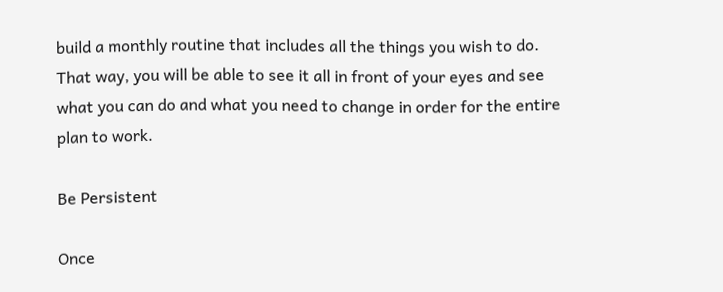build a monthly routine that includes all the things you wish to do. That way, you will be able to see it all in front of your eyes and see what you can do and what you need to change in order for the entire plan to work.

Be Persistent

Once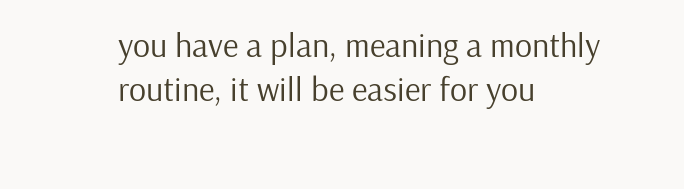you have a plan, meaning a monthly routine, it will be easier for you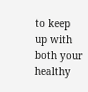to keep up with both your healthy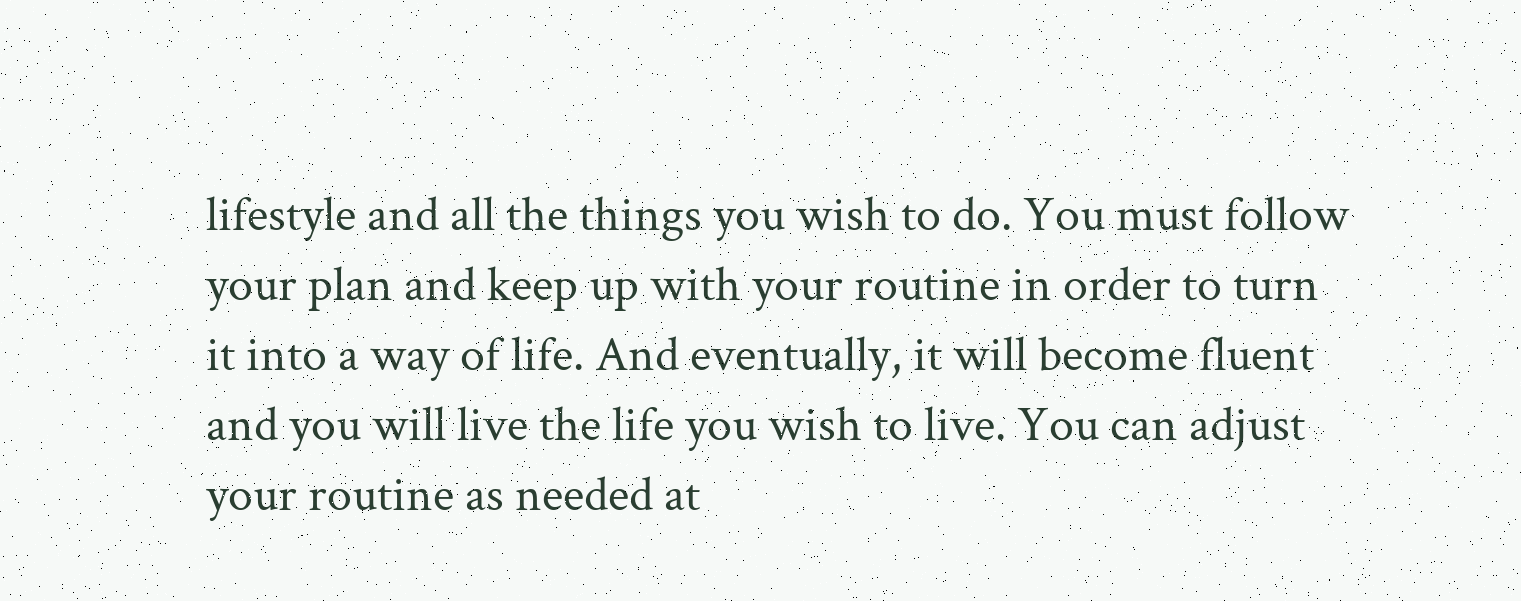lifestyle and all the things you wish to do. You must follow your plan and keep up with your routine in order to turn it into a way of life. And eventually, it will become fluent and you will live the life you wish to live. You can adjust your routine as needed at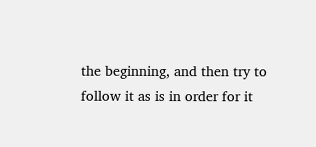the beginning, and then try to follow it as is in order for it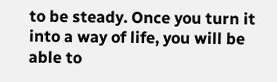to be steady. Once you turn it into a way of life, you will be able to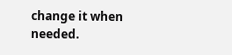change it when needed.